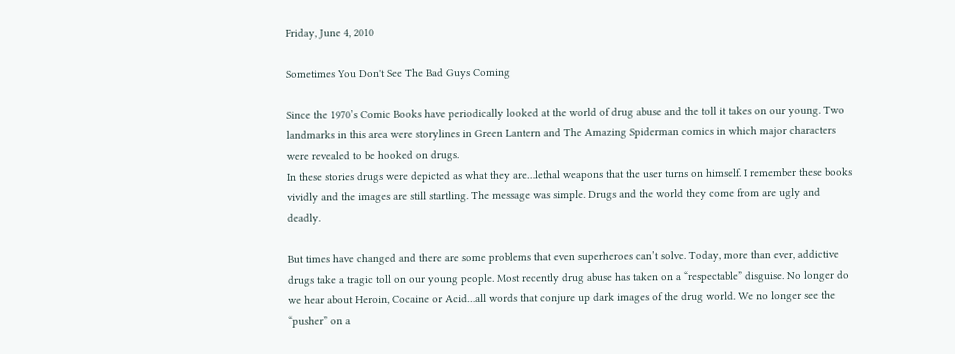Friday, June 4, 2010

Sometimes You Don't See The Bad Guys Coming

Since the 1970’s Comic Books have periodically looked at the world of drug abuse and the toll it takes on our young. Two landmarks in this area were storylines in Green Lantern and The Amazing Spiderman comics in which major characters were revealed to be hooked on drugs.
In these stories drugs were depicted as what they are…lethal weapons that the user turns on himself. I remember these books vividly and the images are still startling. The message was simple. Drugs and the world they come from are ugly and deadly.

But times have changed and there are some problems that even superheroes can’t solve. Today, more than ever, addictive drugs take a tragic toll on our young people. Most recently drug abuse has taken on a “respectable” disguise. No longer do we hear about Heroin, Cocaine or Acid…all words that conjure up dark images of the drug world. We no longer see the “pusher” on a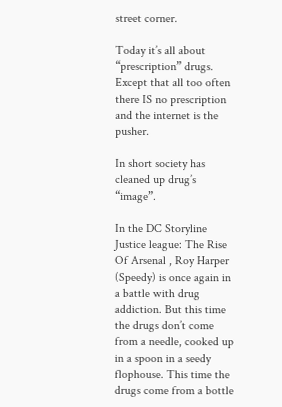street corner.

Today it’s all about “prescription” drugs. Except that all too often there IS no prescription and the internet is the pusher.

In short society has cleaned up drug’s “image”.

In the DC Storyline Justice league: The Rise Of Arsenal , Roy Harper (Speedy) is once again in a battle with drug addiction. But this time the drugs don’t come from a needle, cooked up in a spoon in a seedy flophouse. This time the drugs come from a bottle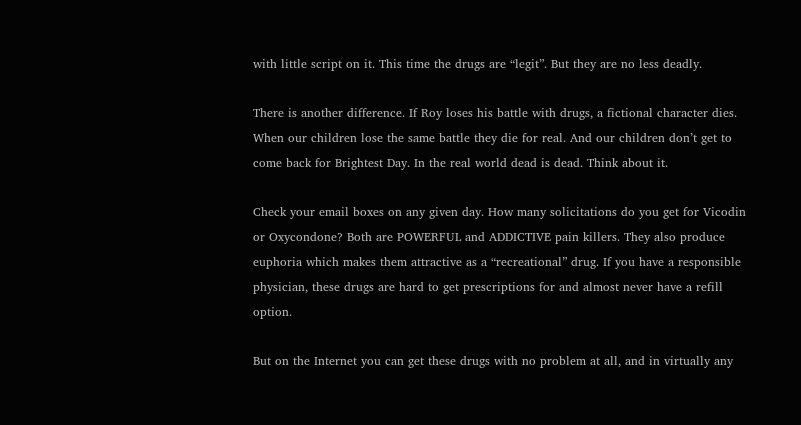with little script on it. This time the drugs are “legit”. But they are no less deadly.

There is another difference. If Roy loses his battle with drugs, a fictional character dies. When our children lose the same battle they die for real. And our children don’t get to come back for Brightest Day. In the real world dead is dead. Think about it.

Check your email boxes on any given day. How many solicitations do you get for Vicodin or Oxycondone? Both are POWERFUL and ADDICTIVE pain killers. They also produce euphoria which makes them attractive as a “recreational” drug. If you have a responsible physician, these drugs are hard to get prescriptions for and almost never have a refill option.

But on the Internet you can get these drugs with no problem at all, and in virtually any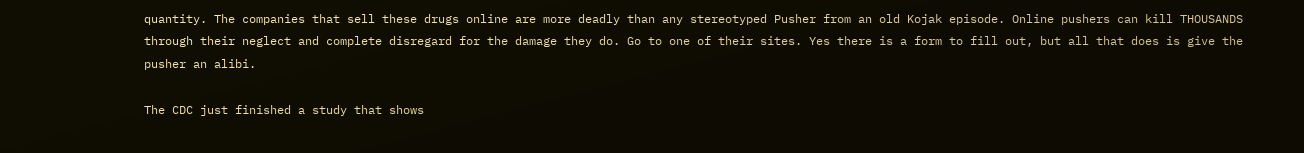quantity. The companies that sell these drugs online are more deadly than any stereotyped Pusher from an old Kojak episode. Online pushers can kill THOUSANDS through their neglect and complete disregard for the damage they do. Go to one of their sites. Yes there is a form to fill out, but all that does is give the pusher an alibi.

The CDC just finished a study that shows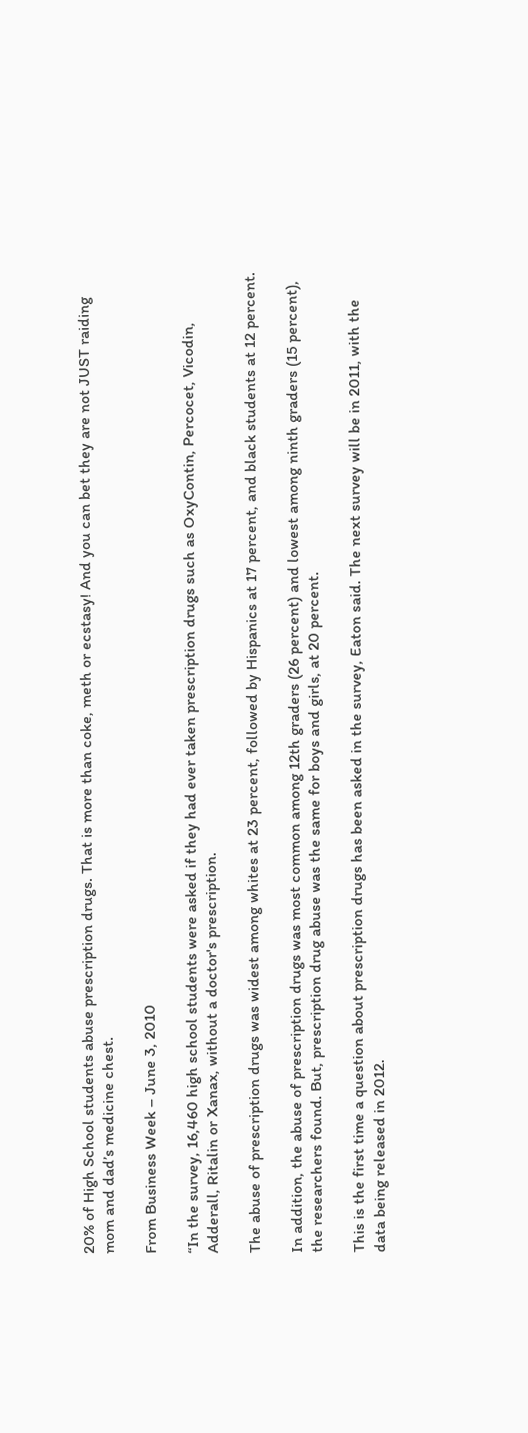20% of High School students abuse prescription drugs. That is more than coke, meth or ecstasy! And you can bet they are not JUST raiding mom and dad’s medicine chest.

From Business Week – June 3, 2010

“In the survey, 16,460 high school students were asked if they had ever taken prescription drugs such as OxyContin, Percocet, Vicodin, Adderall, Ritalin or Xanax, without a doctor's prescription.

The abuse of prescription drugs was widest among whites at 23 percent, followed by Hispanics at 17 percent, and black students at 12 percent.

In addition, the abuse of prescription drugs was most common among 12th graders (26 percent) and lowest among ninth graders (15 percent), the researchers found. But, prescription drug abuse was the same for boys and girls, at 20 percent.

This is the first time a question about prescription drugs has been asked in the survey, Eaton said. The next survey will be in 2011, with the data being released in 2012.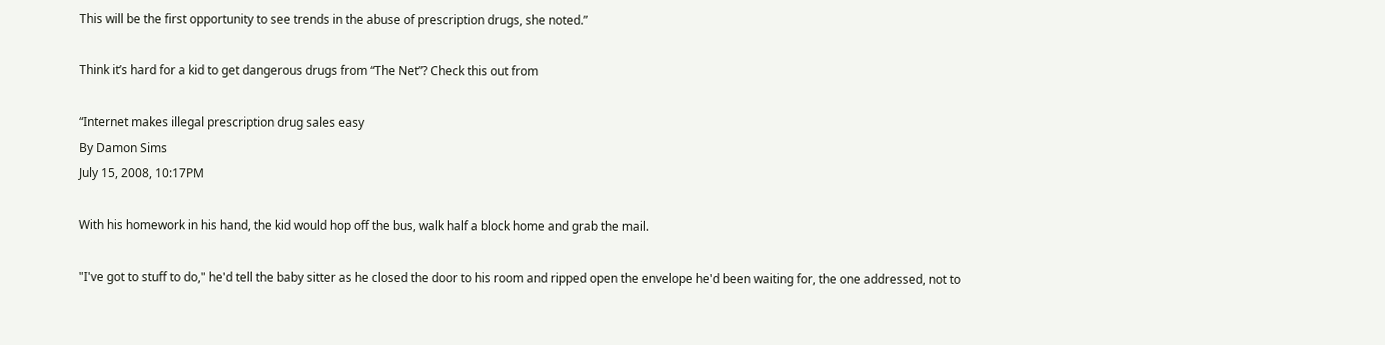This will be the first opportunity to see trends in the abuse of prescription drugs, she noted.”

Think it’s hard for a kid to get dangerous drugs from “The Net”? Check this out from

“Internet makes illegal prescription drug sales easy
By Damon Sims
July 15, 2008, 10:17PM

With his homework in his hand, the kid would hop off the bus, walk half a block home and grab the mail.

"I've got to stuff to do," he'd tell the baby sitter as he closed the door to his room and ripped open the envelope he'd been waiting for, the one addressed, not to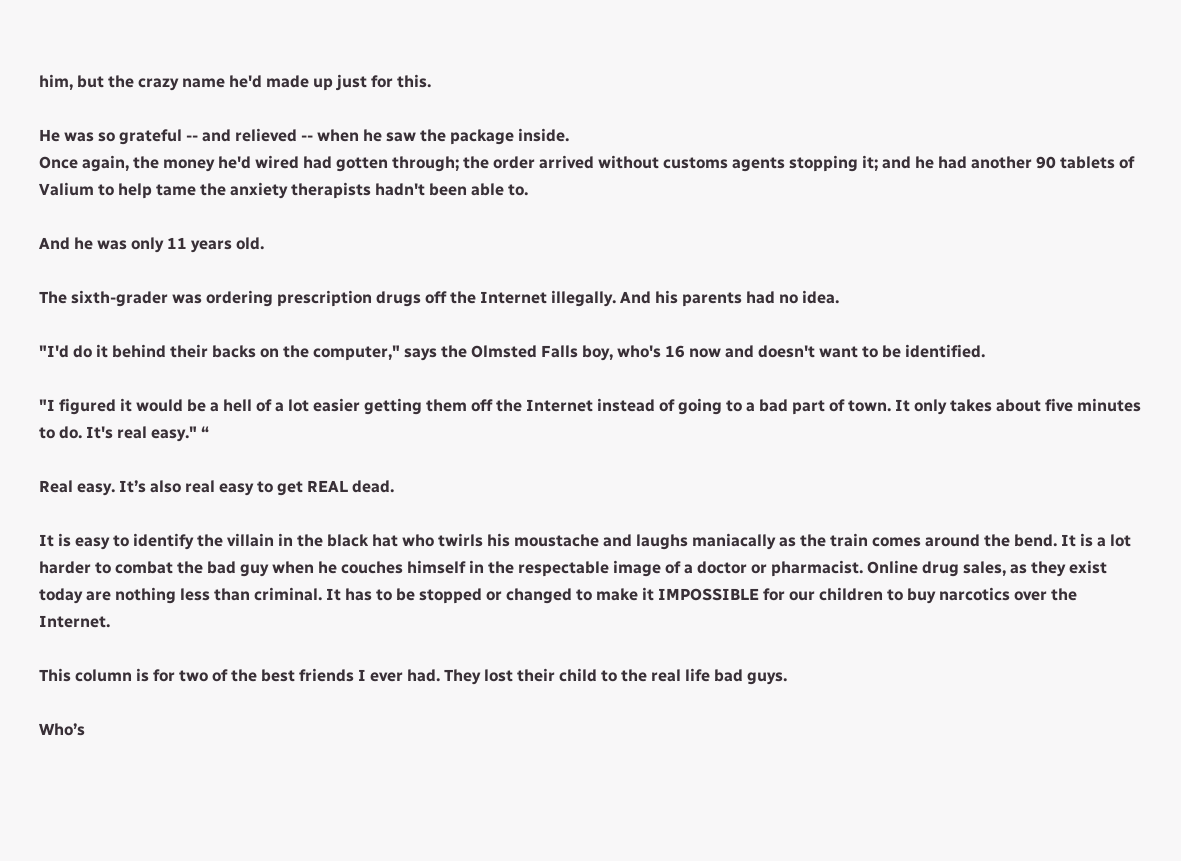him, but the crazy name he'd made up just for this.

He was so grateful -- and relieved -- when he saw the package inside.
Once again, the money he'd wired had gotten through; the order arrived without customs agents stopping it; and he had another 90 tablets of Valium to help tame the anxiety therapists hadn't been able to.

And he was only 11 years old.

The sixth-grader was ordering prescription drugs off the Internet illegally. And his parents had no idea.

"I'd do it behind their backs on the computer," says the Olmsted Falls boy, who's 16 now and doesn't want to be identified.

"I figured it would be a hell of a lot easier getting them off the Internet instead of going to a bad part of town. It only takes about five minutes to do. It's real easy." “

Real easy. It’s also real easy to get REAL dead.

It is easy to identify the villain in the black hat who twirls his moustache and laughs maniacally as the train comes around the bend. It is a lot harder to combat the bad guy when he couches himself in the respectable image of a doctor or pharmacist. Online drug sales, as they exist today are nothing less than criminal. It has to be stopped or changed to make it IMPOSSIBLE for our children to buy narcotics over the Internet.

This column is for two of the best friends I ever had. They lost their child to the real life bad guys.

Who’s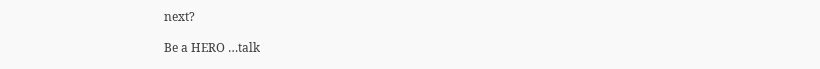next?

Be a HERO …talk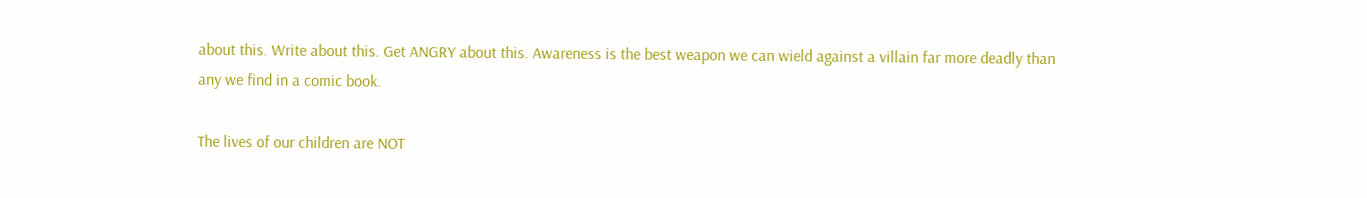about this. Write about this. Get ANGRY about this. Awareness is the best weapon we can wield against a villain far more deadly than any we find in a comic book.

The lives of our children are NOT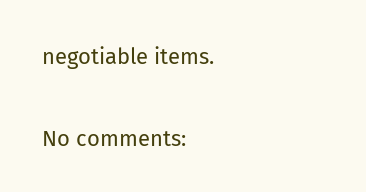negotiable items.


No comments: